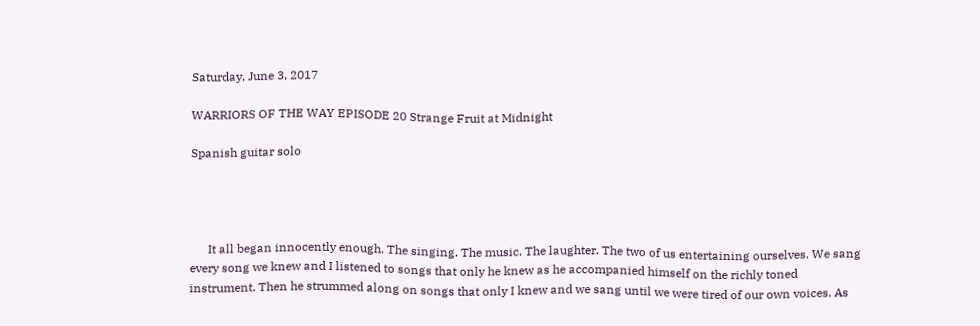Saturday, June 3, 2017

WARRIORS OF THE WAY EPISODE 20 Strange Fruit at Midnight

Spanish guitar solo




      It all began innocently enough. The singing. The music. The laughter. The two of us entertaining ourselves. We sang every song we knew and I listened to songs that only he knew as he accompanied himself on the richly toned instrument. Then he strummed along on songs that only I knew and we sang until we were tired of our own voices. As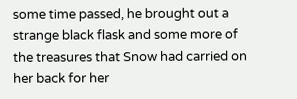some time passed, he brought out a strange black flask and some more of the treasures that Snow had carried on her back for her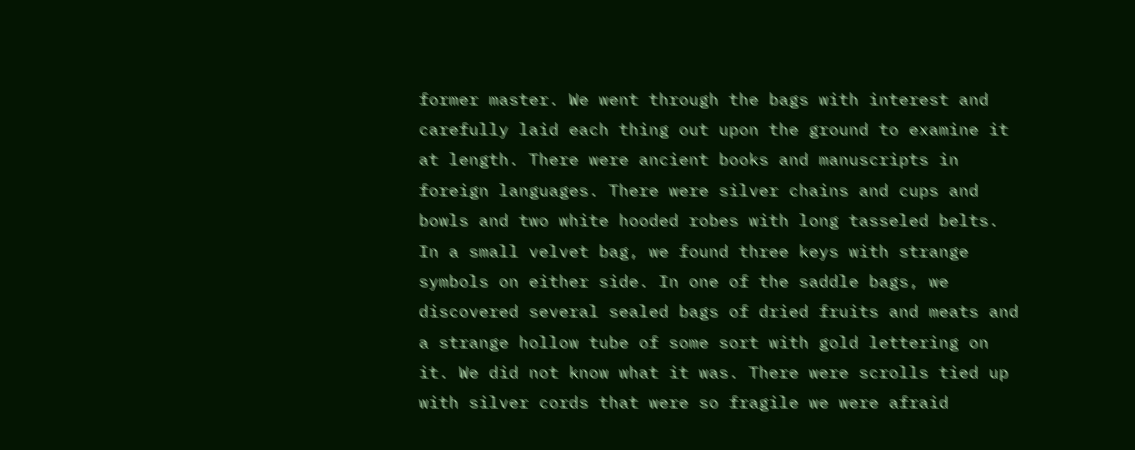former master. We went through the bags with interest and carefully laid each thing out upon the ground to examine it at length. There were ancient books and manuscripts in foreign languages. There were silver chains and cups and bowls and two white hooded robes with long tasseled belts. In a small velvet bag, we found three keys with strange symbols on either side. In one of the saddle bags, we discovered several sealed bags of dried fruits and meats and a strange hollow tube of some sort with gold lettering on it. We did not know what it was. There were scrolls tied up with silver cords that were so fragile we were afraid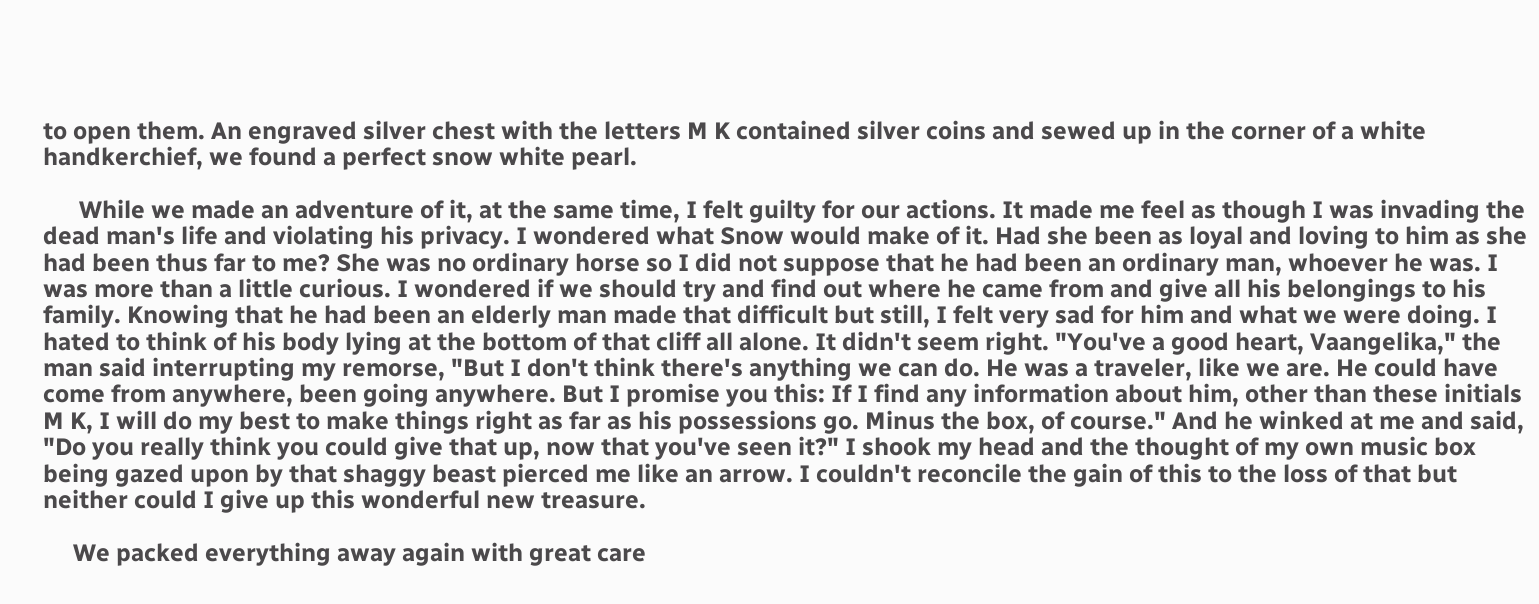to open them. An engraved silver chest with the letters M K contained silver coins and sewed up in the corner of a white handkerchief, we found a perfect snow white pearl.

      While we made an adventure of it, at the same time, I felt guilty for our actions. It made me feel as though I was invading the dead man's life and violating his privacy. I wondered what Snow would make of it. Had she been as loyal and loving to him as she had been thus far to me? She was no ordinary horse so I did not suppose that he had been an ordinary man, whoever he was. I was more than a little curious. I wondered if we should try and find out where he came from and give all his belongings to his family. Knowing that he had been an elderly man made that difficult but still, I felt very sad for him and what we were doing. I hated to think of his body lying at the bottom of that cliff all alone. It didn't seem right. "You've a good heart, Vaangelika," the man said interrupting my remorse, "But I don't think there's anything we can do. He was a traveler, like we are. He could have come from anywhere, been going anywhere. But I promise you this: If I find any information about him, other than these initials M K, I will do my best to make things right as far as his possessions go. Minus the box, of course." And he winked at me and said, "Do you really think you could give that up, now that you've seen it?" I shook my head and the thought of my own music box being gazed upon by that shaggy beast pierced me like an arrow. I couldn't reconcile the gain of this to the loss of that but neither could I give up this wonderful new treasure.

     We packed everything away again with great care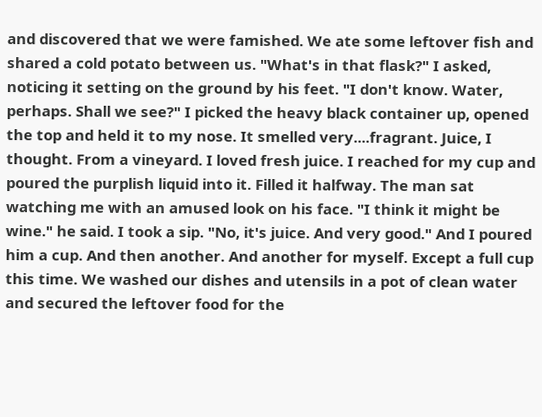and discovered that we were famished. We ate some leftover fish and shared a cold potato between us. "What's in that flask?" I asked, noticing it setting on the ground by his feet. "I don't know. Water, perhaps. Shall we see?" I picked the heavy black container up, opened the top and held it to my nose. It smelled very....fragrant. Juice, I thought. From a vineyard. I loved fresh juice. I reached for my cup and poured the purplish liquid into it. Filled it halfway. The man sat watching me with an amused look on his face. "I think it might be wine." he said. I took a sip. "No, it's juice. And very good." And I poured him a cup. And then another. And another for myself. Except a full cup this time. We washed our dishes and utensils in a pot of clean water and secured the leftover food for the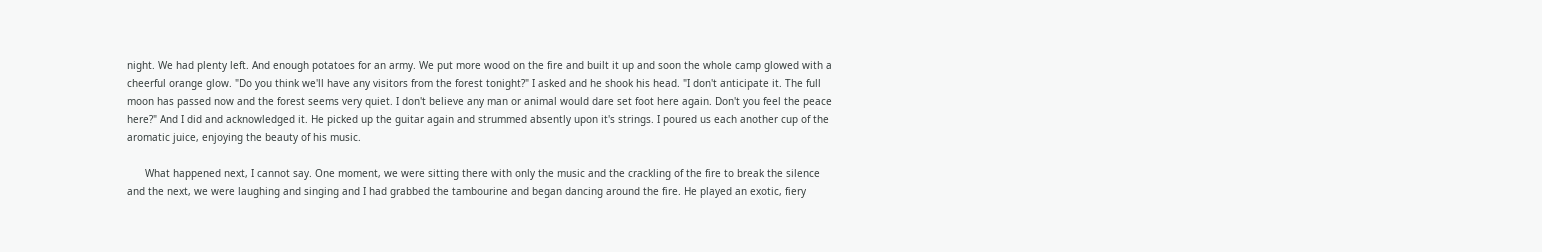night. We had plenty left. And enough potatoes for an army. We put more wood on the fire and built it up and soon the whole camp glowed with a cheerful orange glow. "Do you think we'll have any visitors from the forest tonight?" I asked and he shook his head. "I don't anticipate it. The full moon has passed now and the forest seems very quiet. I don't believe any man or animal would dare set foot here again. Don't you feel the peace here?" And I did and acknowledged it. He picked up the guitar again and strummed absently upon it's strings. I poured us each another cup of the aromatic juice, enjoying the beauty of his music.

      What happened next, I cannot say. One moment, we were sitting there with only the music and the crackling of the fire to break the silence and the next, we were laughing and singing and I had grabbed the tambourine and began dancing around the fire. He played an exotic, fiery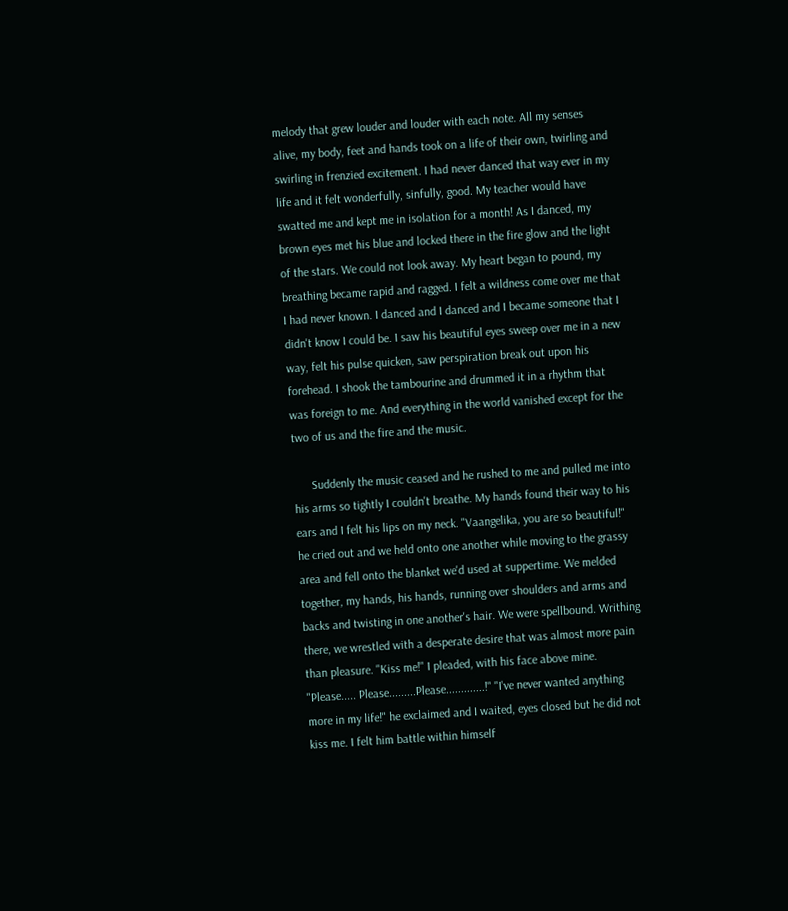melody that grew louder and louder with each note. All my senses alive, my body, feet and hands took on a life of their own, twirling and swirling in frenzied excitement. I had never danced that way ever in my life and it felt wonderfully, sinfully, good. My teacher would have swatted me and kept me in isolation for a month! As I danced, my brown eyes met his blue and locked there in the fire glow and the light of the stars. We could not look away. My heart began to pound, my breathing became rapid and ragged. I felt a wildness come over me that I had never known. I danced and I danced and I became someone that I didn't know I could be. I saw his beautiful eyes sweep over me in a new way, felt his pulse quicken, saw perspiration break out upon his forehead. I shook the tambourine and drummed it in a rhythm that was foreign to me. And everything in the world vanished except for the two of us and the fire and the music.

      Suddenly the music ceased and he rushed to me and pulled me into his arms so tightly I couldn't breathe. My hands found their way to his ears and I felt his lips on my neck. "Vaangelika, you are so beautiful!" he cried out and we held onto one another while moving to the grassy area and fell onto the blanket we'd used at suppertime. We melded together, my hands, his hands, running over shoulders and arms and backs and twisting in one another's hair. We were spellbound. Writhing there, we wrestled with a desperate desire that was almost more pain than pleasure. "Kiss me!" I pleaded, with his face above mine. "Please..... Please.........Please.............!" "I've never wanted anything more in my life!" he exclaimed and I waited, eyes closed but he did not kiss me. I felt him battle within himself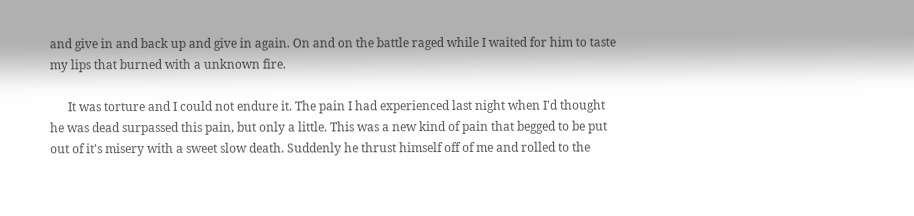and give in and back up and give in again. On and on the battle raged while I waited for him to taste my lips that burned with a unknown fire.

      It was torture and I could not endure it. The pain I had experienced last night when I'd thought he was dead surpassed this pain, but only a little. This was a new kind of pain that begged to be put out of it's misery with a sweet slow death. Suddenly he thrust himself off of me and rolled to the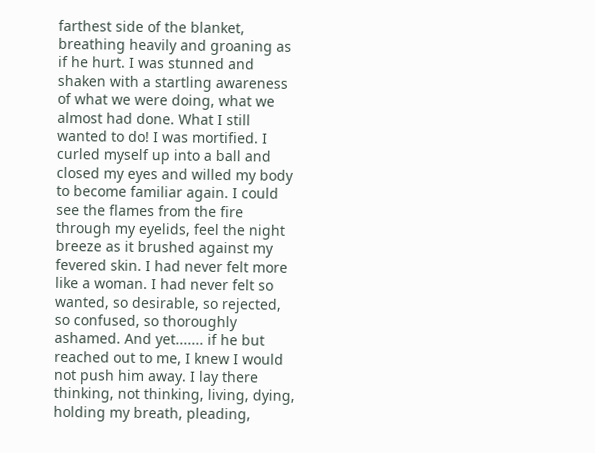farthest side of the blanket, breathing heavily and groaning as if he hurt. I was stunned and shaken with a startling awareness of what we were doing, what we almost had done. What I still wanted to do! I was mortified. I curled myself up into a ball and closed my eyes and willed my body to become familiar again. I could see the flames from the fire through my eyelids, feel the night breeze as it brushed against my fevered skin. I had never felt more like a woman. I had never felt so wanted, so desirable, so rejected, so confused, so thoroughly ashamed. And yet....... if he but reached out to me, I knew I would not push him away. I lay there thinking, not thinking, living, dying, holding my breath, pleading,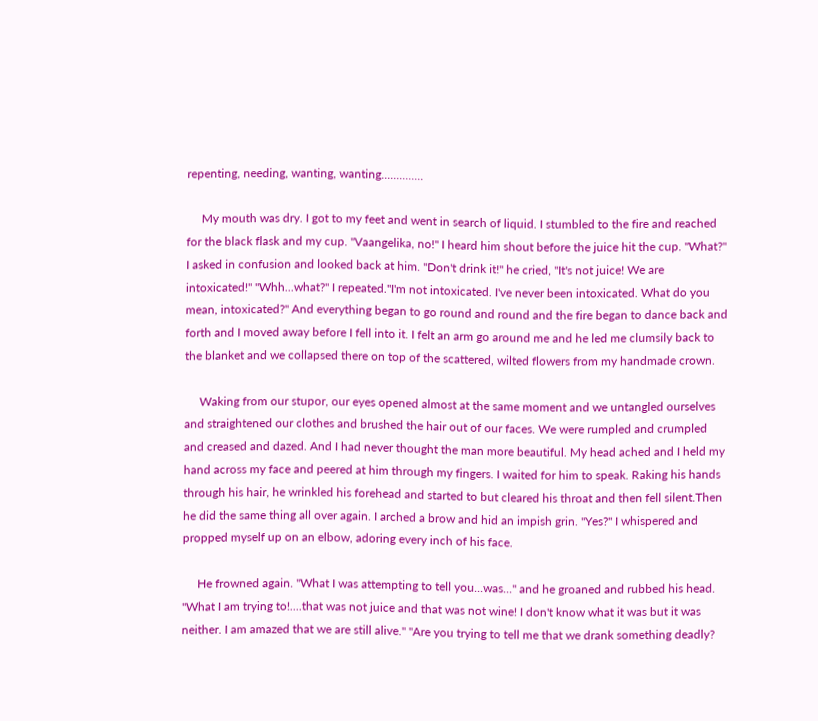repenting, needing, wanting, wanting..............

     My mouth was dry. I got to my feet and went in search of liquid. I stumbled to the fire and reached for the black flask and my cup. "Vaangelika, no!" I heard him shout before the juice hit the cup. "What?" I asked in confusion and looked back at him. "Don't drink it!" he cried, "It's not juice! We are intoxicated!" "Whh...what?" I repeated."I'm not intoxicated. I've never been intoxicated. What do you mean, intoxicated?" And everything began to go round and round and the fire began to dance back and forth and I moved away before I fell into it. I felt an arm go around me and he led me clumsily back to the blanket and we collapsed there on top of the scattered, wilted flowers from my handmade crown.

     Waking from our stupor, our eyes opened almost at the same moment and we untangled ourselves and straightened our clothes and brushed the hair out of our faces. We were rumpled and crumpled and creased and dazed. And I had never thought the man more beautiful. My head ached and I held my hand across my face and peered at him through my fingers. I waited for him to speak. Raking his hands through his hair, he wrinkled his forehead and started to but cleared his throat and then fell silent.Then he did the same thing all over again. I arched a brow and hid an impish grin. "Yes?" I whispered and propped myself up on an elbow, adoring every inch of his face.

     He frowned again. "What I was attempting to tell you...was..." and he groaned and rubbed his head. "What I am trying to!....that was not juice and that was not wine! I don't know what it was but it was neither. I am amazed that we are still alive." "Are you trying to tell me that we drank something deadly?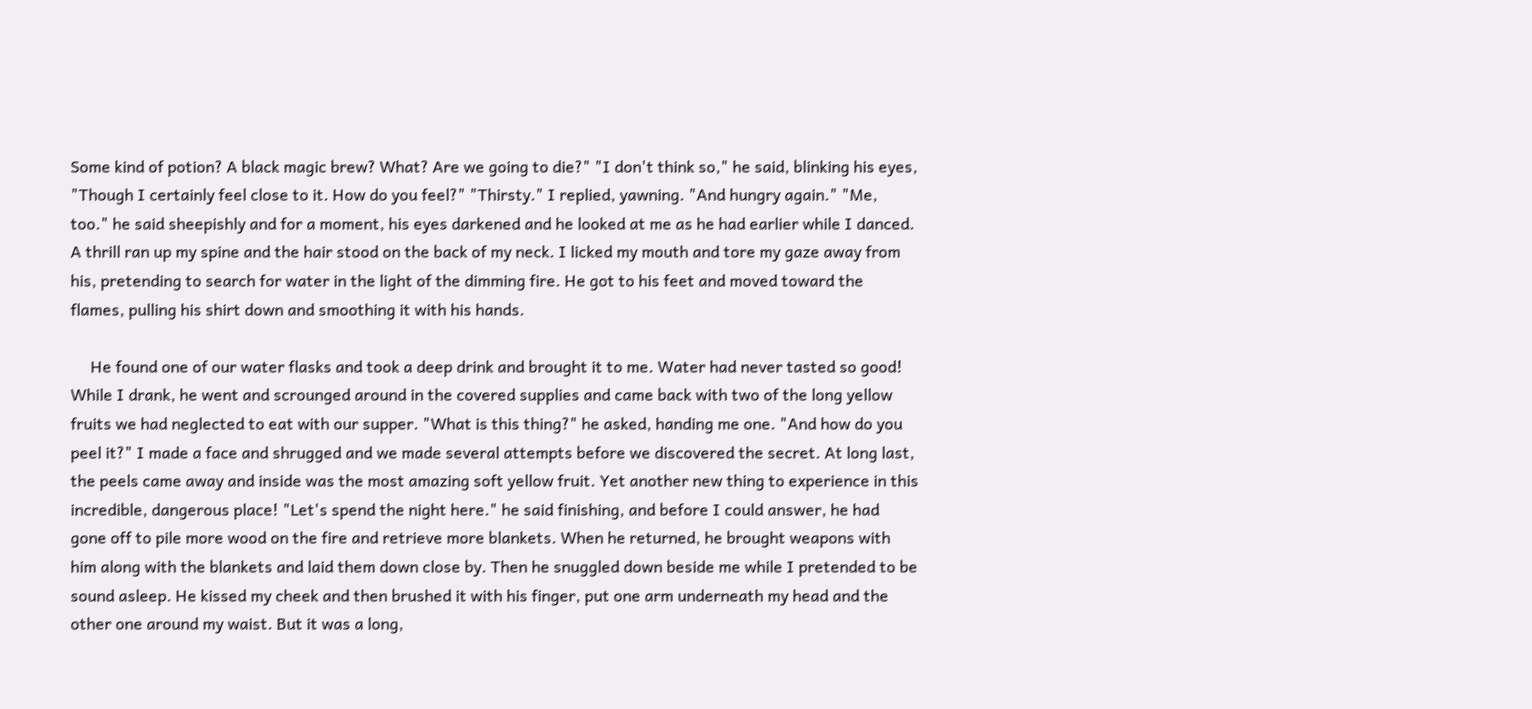Some kind of potion? A black magic brew? What? Are we going to die?" "I don't think so," he said, blinking his eyes, "Though I certainly feel close to it. How do you feel?" "Thirsty." I replied, yawning. "And hungry again." "Me, too." he said sheepishly and for a moment, his eyes darkened and he looked at me as he had earlier while I danced. A thrill ran up my spine and the hair stood on the back of my neck. I licked my mouth and tore my gaze away from his, pretending to search for water in the light of the dimming fire. He got to his feet and moved toward the flames, pulling his shirt down and smoothing it with his hands.

     He found one of our water flasks and took a deep drink and brought it to me. Water had never tasted so good! While I drank, he went and scrounged around in the covered supplies and came back with two of the long yellow fruits we had neglected to eat with our supper. "What is this thing?" he asked, handing me one. "And how do you peel it?" I made a face and shrugged and we made several attempts before we discovered the secret. At long last, the peels came away and inside was the most amazing soft yellow fruit. Yet another new thing to experience in this incredible, dangerous place! "Let's spend the night here." he said finishing, and before I could answer, he had gone off to pile more wood on the fire and retrieve more blankets. When he returned, he brought weapons with him along with the blankets and laid them down close by. Then he snuggled down beside me while I pretended to be sound asleep. He kissed my cheek and then brushed it with his finger, put one arm underneath my head and the other one around my waist. But it was a long,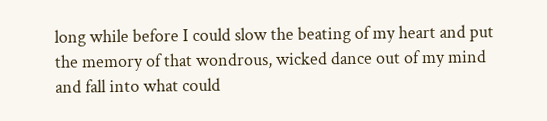long while before I could slow the beating of my heart and put the memory of that wondrous, wicked dance out of my mind and fall into what could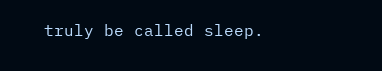truly be called sleep.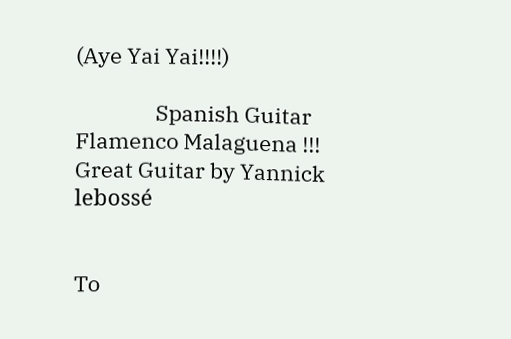(Aye Yai Yai!!!!)

                Spanish Guitar Flamenco Malaguena !!! Great Guitar by Yannick lebossé


To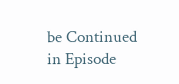be Continued in Episode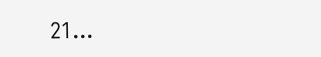21...